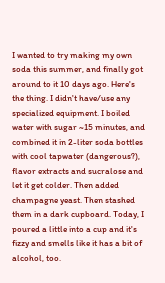I wanted to try making my own soda this summer, and finally got around to it 10 days ago. Here's the thing. I didn't have/use any specialized equipment. I boiled water with sugar ~15 minutes, and combined it in 2-liter soda bottles with cool tapwater (dangerous?), flavor extracts and sucralose and let it get colder. Then added champagne yeast. Then stashed them in a dark cupboard. Today, I poured a little into a cup and it's fizzy and smells like it has a bit of alcohol, too.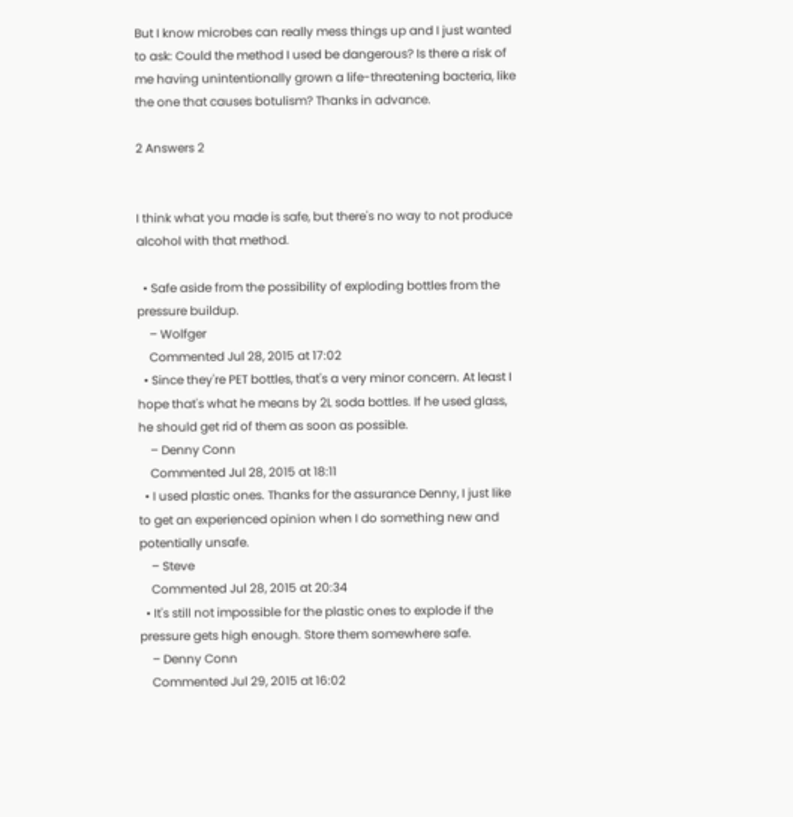But I know microbes can really mess things up and I just wanted to ask: Could the method I used be dangerous? Is there a risk of me having unintentionally grown a life-threatening bacteria, like the one that causes botulism? Thanks in advance.

2 Answers 2


I think what you made is safe, but there's no way to not produce alcohol with that method.

  • Safe aside from the possibility of exploding bottles from the pressure buildup.
    – Wolfger
    Commented Jul 28, 2015 at 17:02
  • Since they're PET bottles, that's a very minor concern. At least I hope that's what he means by 2L soda bottles. If he used glass, he should get rid of them as soon as possible.
    – Denny Conn
    Commented Jul 28, 2015 at 18:11
  • I used plastic ones. Thanks for the assurance Denny, I just like to get an experienced opinion when I do something new and potentially unsafe.
    – Steve
    Commented Jul 28, 2015 at 20:34
  • It's still not impossible for the plastic ones to explode if the pressure gets high enough. Store them somewhere safe.
    – Denny Conn
    Commented Jul 29, 2015 at 16:02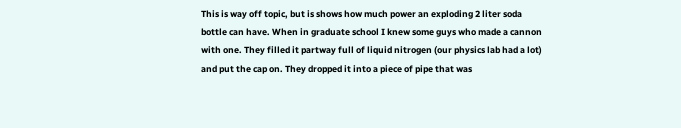This is way off topic, but is shows how much power an exploding 2 liter soda bottle can have. When in graduate school I knew some guys who made a cannon with one. They filled it partway full of liquid nitrogen (our physics lab had a lot) and put the cap on. They dropped it into a piece of pipe that was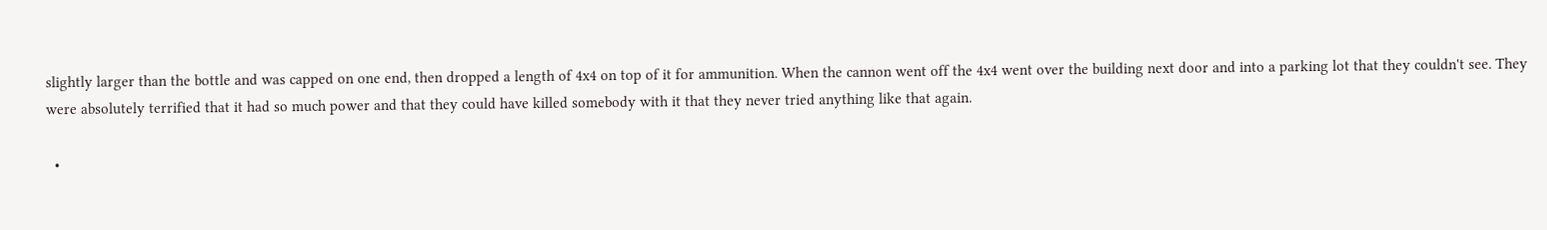slightly larger than the bottle and was capped on one end, then dropped a length of 4x4 on top of it for ammunition. When the cannon went off the 4x4 went over the building next door and into a parking lot that they couldn't see. They were absolutely terrified that it had so much power and that they could have killed somebody with it that they never tried anything like that again.

  •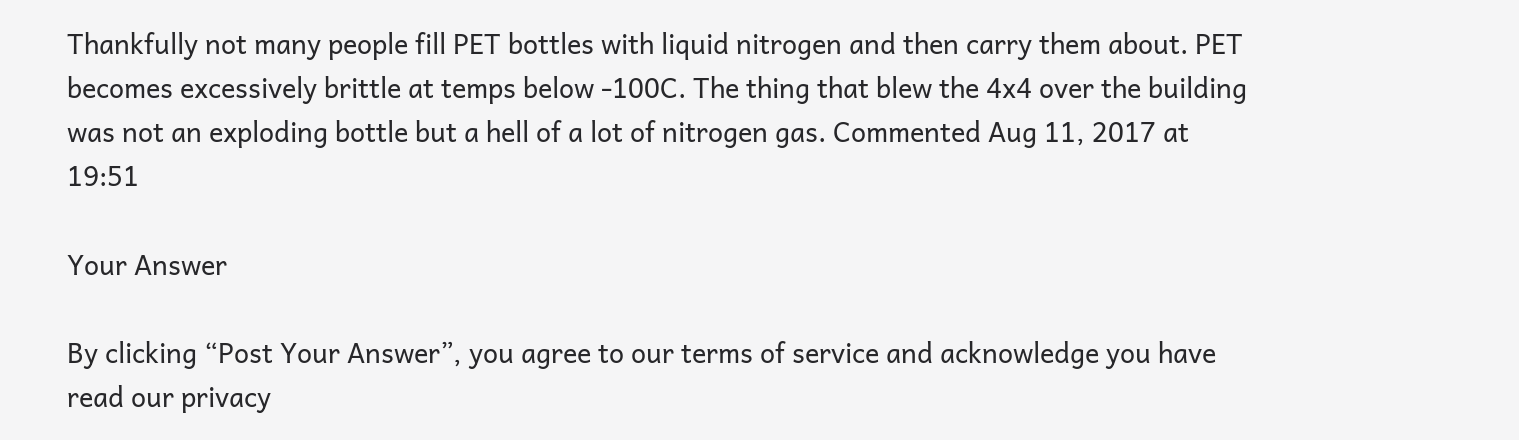Thankfully not many people fill PET bottles with liquid nitrogen and then carry them about. PET becomes excessively brittle at temps below -100C. The thing that blew the 4x4 over the building was not an exploding bottle but a hell of a lot of nitrogen gas. Commented Aug 11, 2017 at 19:51

Your Answer

By clicking “Post Your Answer”, you agree to our terms of service and acknowledge you have read our privacy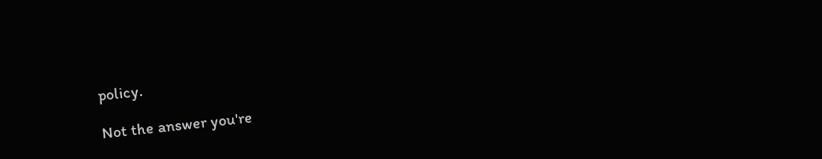policy.

Not the answer you're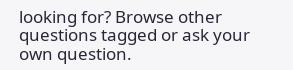looking for? Browse other questions tagged or ask your own question.